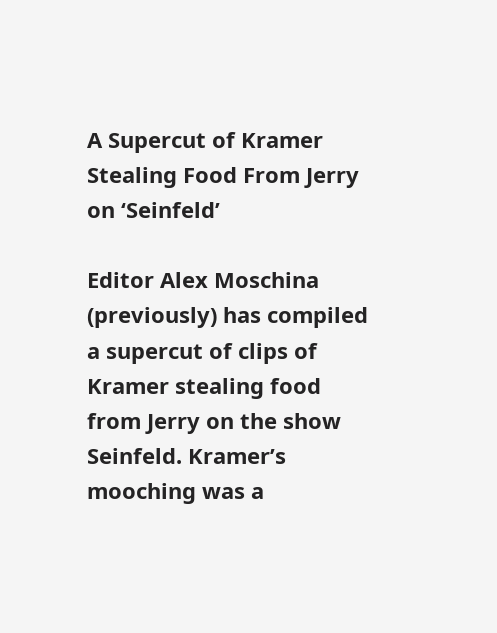A Supercut of Kramer Stealing Food From Jerry on ‘Seinfeld’

Editor Alex Moschina (previously) has compiled a supercut of clips of Kramer stealing food from Jerry on the show Seinfeld. Kramer’s mooching was a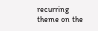recurring theme on the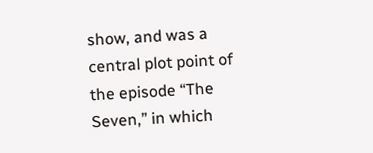show, and was a central plot point of the episode “The Seven,” in which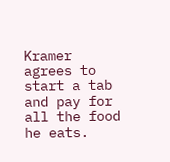Kramer agrees to start a tab and pay for all the food he eats.